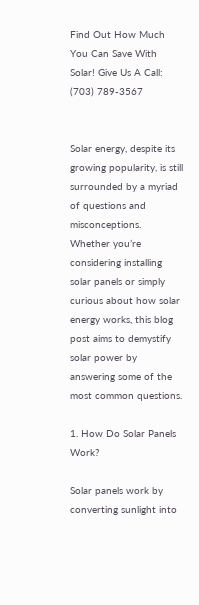Find Out How Much You Can Save With Solar! Give Us A Call: (703) 789-3567


Solar energy, despite its growing popularity, is still surrounded by a myriad of questions and misconceptions. Whether you’re considering installing solar panels or simply curious about how solar energy works, this blog post aims to demystify solar power by answering some of the most common questions.

1. How Do Solar Panels Work?

Solar panels work by converting sunlight into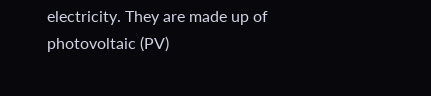electricity. They are made up of photovoltaic (PV)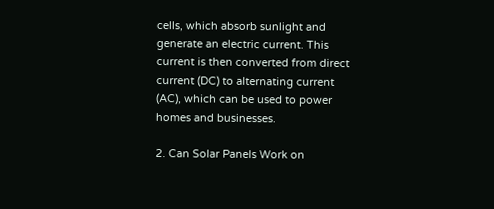cells, which absorb sunlight and generate an electric current. This current is then converted from direct current (DC) to alternating current (AC), which can be used to power homes and businesses.

2. Can Solar Panels Work on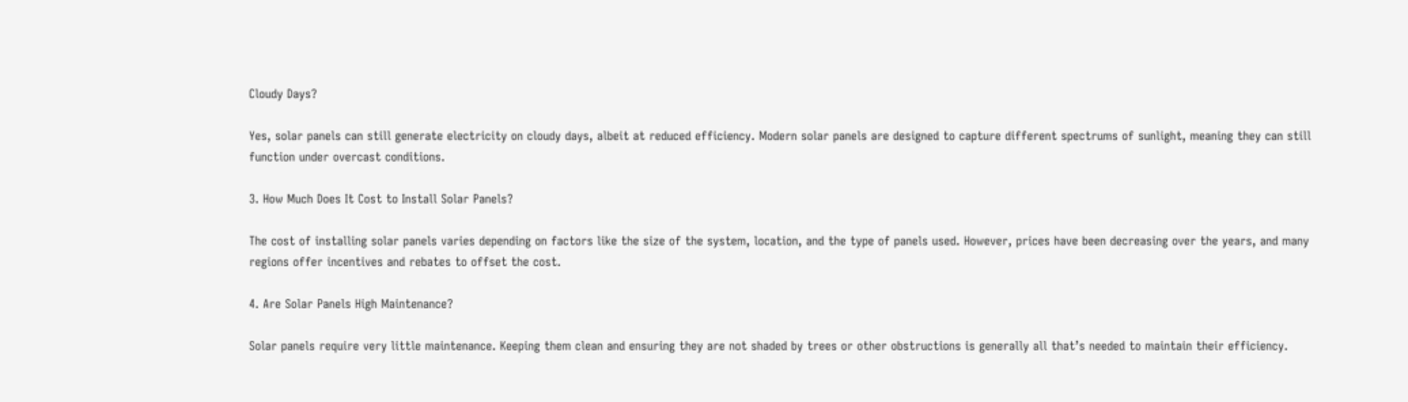Cloudy Days?

Yes, solar panels can still generate electricity on cloudy days, albeit at reduced efficiency. Modern solar panels are designed to capture different spectrums of sunlight, meaning they can still function under overcast conditions.

3. How Much Does It Cost to Install Solar Panels?

The cost of installing solar panels varies depending on factors like the size of the system, location, and the type of panels used. However, prices have been decreasing over the years, and many regions offer incentives and rebates to offset the cost.

4. Are Solar Panels High Maintenance?

Solar panels require very little maintenance. Keeping them clean and ensuring they are not shaded by trees or other obstructions is generally all that’s needed to maintain their efficiency.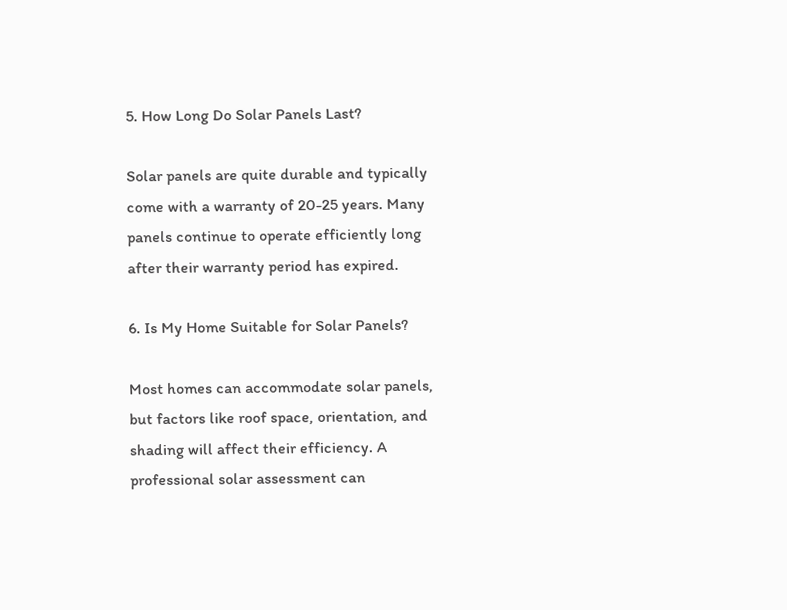5. How Long Do Solar Panels Last?

Solar panels are quite durable and typically come with a warranty of 20-25 years. Many panels continue to operate efficiently long after their warranty period has expired.

6. Is My Home Suitable for Solar Panels?

Most homes can accommodate solar panels, but factors like roof space, orientation, and shading will affect their efficiency. A professional solar assessment can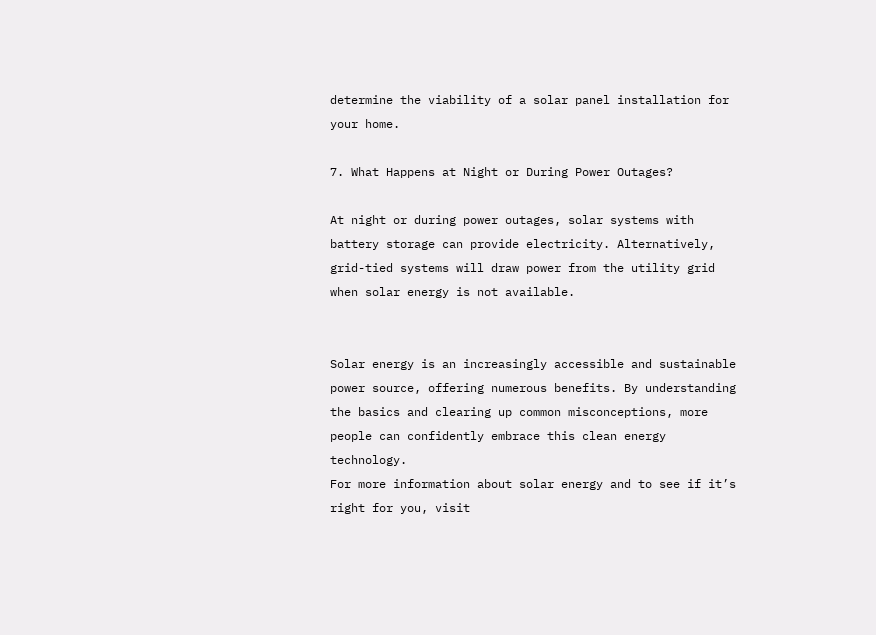determine the viability of a solar panel installation for your home.

7. What Happens at Night or During Power Outages?

At night or during power outages, solar systems with battery storage can provide electricity. Alternatively, grid-tied systems will draw power from the utility grid when solar energy is not available.


Solar energy is an increasingly accessible and sustainable power source, offering numerous benefits. By understanding the basics and clearing up common misconceptions, more people can confidently embrace this clean energy technology.
For more information about solar energy and to see if it’s right for you, visit